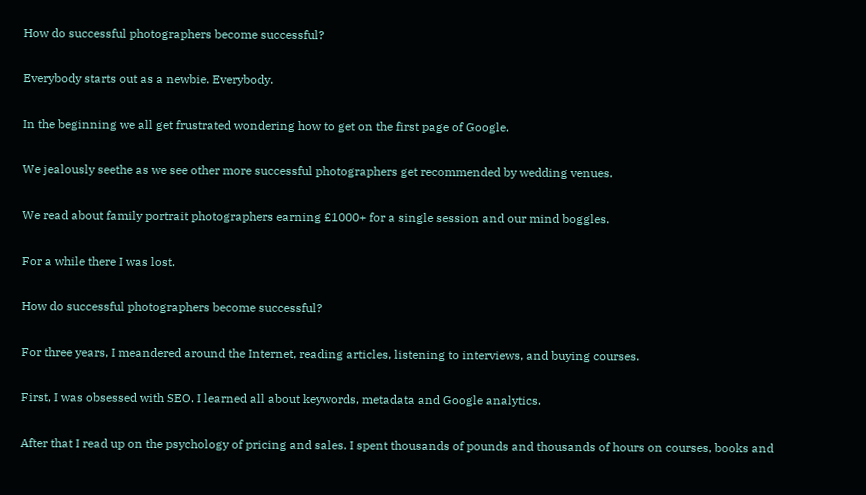How do successful photographers become successful?

Everybody starts out as a newbie. Everybody.

In the beginning we all get frustrated wondering how to get on the first page of Google.

We jealously seethe as we see other more successful photographers get recommended by wedding venues.

We read about family portrait photographers earning £1000+ for a single session and our mind boggles.

For a while there I was lost.

How do successful photographers become successful?

For three years, I meandered around the Internet, reading articles, listening to interviews, and buying courses.

First, I was obsessed with SEO. I learned all about keywords, metadata and Google analytics.

After that I read up on the psychology of pricing and sales. I spent thousands of pounds and thousands of hours on courses, books and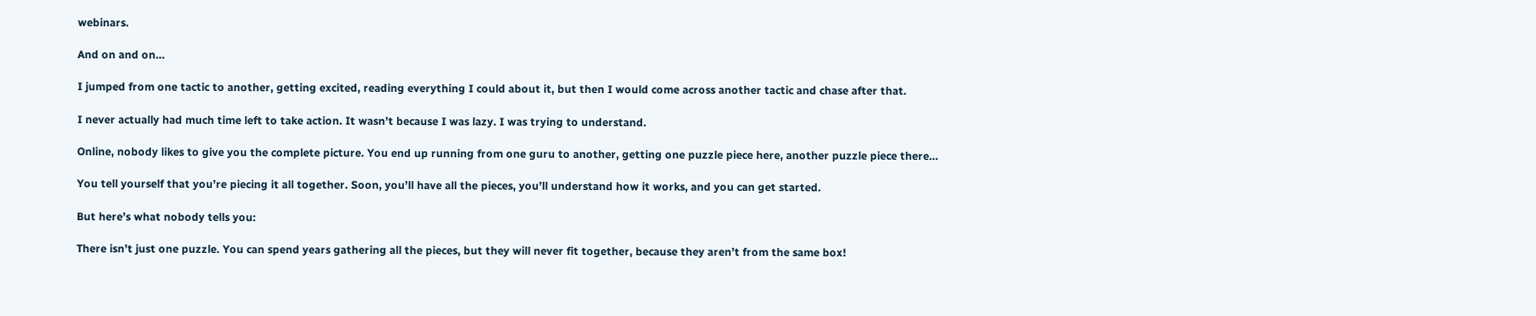webinars.

And on and on…

I jumped from one tactic to another, getting excited, reading everything I could about it, but then I would come across another tactic and chase after that.

I never actually had much time left to take action. It wasn’t because I was lazy. I was trying to understand.

Online, nobody likes to give you the complete picture. You end up running from one guru to another, getting one puzzle piece here, another puzzle piece there…

You tell yourself that you’re piecing it all together. Soon, you’ll have all the pieces, you’ll understand how it works, and you can get started.

But here’s what nobody tells you:

There isn’t just one puzzle. You can spend years gathering all the pieces, but they will never fit together, because they aren’t from the same box!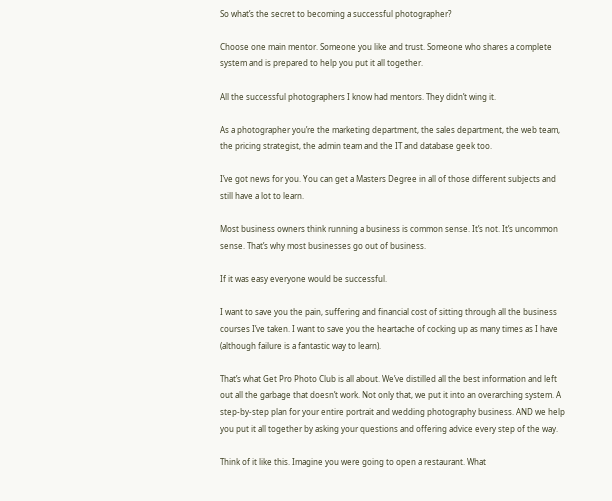So what’s the secret to becoming a successful photographer?

Choose one main mentor. Someone you like and trust. Someone who shares a complete system and is prepared to help you put it all together.

All the successful photographers I know had mentors. They didn’t wing it.

As a photographer you’re the marketing department, the sales department, the web team, the pricing strategist, the admin team and the IT and database geek too.

I’ve got news for you. You can get a Masters Degree in all of those different subjects and still have a lot to learn.

Most business owners think running a business is common sense. It’s not. It’s uncommon sense. That’s why most businesses go out of business.

If it was easy everyone would be successful.

I want to save you the pain, suffering and financial cost of sitting through all the business courses I’ve taken. I want to save you the heartache of cocking up as many times as I have (although failure is a fantastic way to learn).

That’s what Get Pro Photo Club is all about. We’ve distilled all the best information and left out all the garbage that doesn’t work. Not only that, we put it into an overarching system. A step-by-step plan for your entire portrait and wedding photography business. AND we help you put it all together by asking your questions and offering advice every step of the way.

Think of it like this. Imagine you were going to open a restaurant. What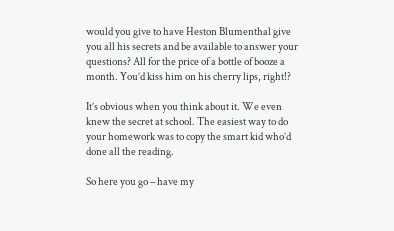would you give to have Heston Blumenthal give you all his secrets and be available to answer your questions? All for the price of a bottle of booze a month. You’d kiss him on his cherry lips, right!?

It’s obvious when you think about it. We even knew the secret at school. The easiest way to do your homework was to copy the smart kid who’d done all the reading.

So here you go – have my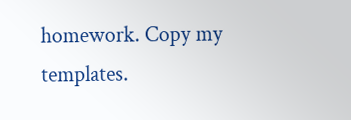homework. Copy my templates.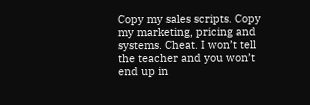Copy my sales scripts. Copy my marketing, pricing and systems. Cheat. I won’t tell the teacher and you won’t end up in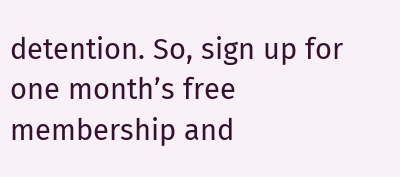detention. So, sign up for one month’s free membership and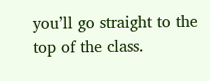you’ll go straight to the top of the class.